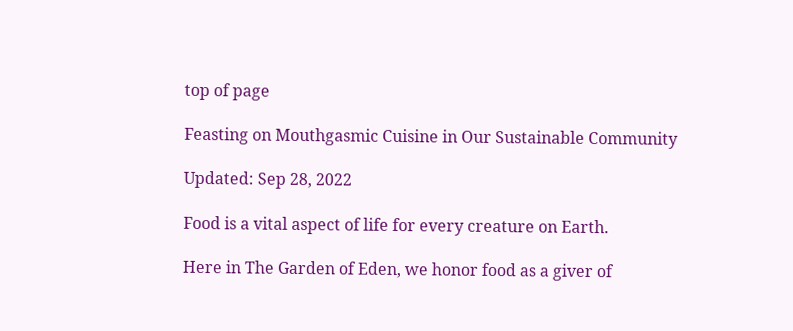top of page

Feasting on Mouthgasmic Cuisine in Our Sustainable Community

Updated: Sep 28, 2022

Food is a vital aspect of life for every creature on Earth.

Here in The Garden of Eden, we honor food as a giver of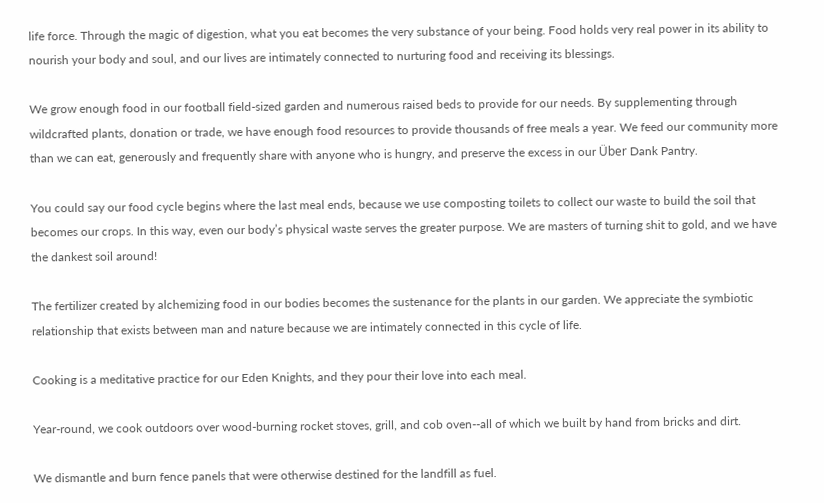life force. Through the magic of digestion, what you eat becomes the very substance of your being. Food holds very real power in its ability to nourish your body and soul, and our lives are intimately connected to nurturing food and receiving its blessings.

We grow enough food in our football field-sized garden and numerous raised beds to provide for our needs. By supplementing through wildcrafted plants, donation or trade, we have enough food resources to provide thousands of free meals a year. We feed our community more than we can eat, generously and frequently share with anyone who is hungry, and preserve the excess in our Über Dank Pantry.

You could say our food cycle begins where the last meal ends, because we use composting toilets to collect our waste to build the soil that becomes our crops. In this way, even our body’s physical waste serves the greater purpose. We are masters of turning shit to gold, and we have the dankest soil around!

The fertilizer created by alchemizing food in our bodies becomes the sustenance for the plants in our garden. We appreciate the symbiotic relationship that exists between man and nature because we are intimately connected in this cycle of life.

Cooking is a meditative practice for our Eden Knights, and they pour their love into each meal.

Year-round, we cook outdoors over wood-burning rocket stoves, grill, and cob oven--all of which we built by hand from bricks and dirt.

We dismantle and burn fence panels that were otherwise destined for the landfill as fuel.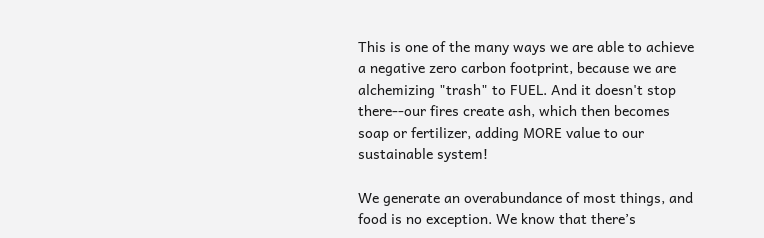This is one of the many ways we are able to achieve a negative zero carbon footprint, because we are alchemizing "trash" to FUEL. And it doesn't stop there--our fires create ash, which then becomes soap or fertilizer, adding MORE value to our sustainable system!

We generate an overabundance of most things, and food is no exception. We know that there’s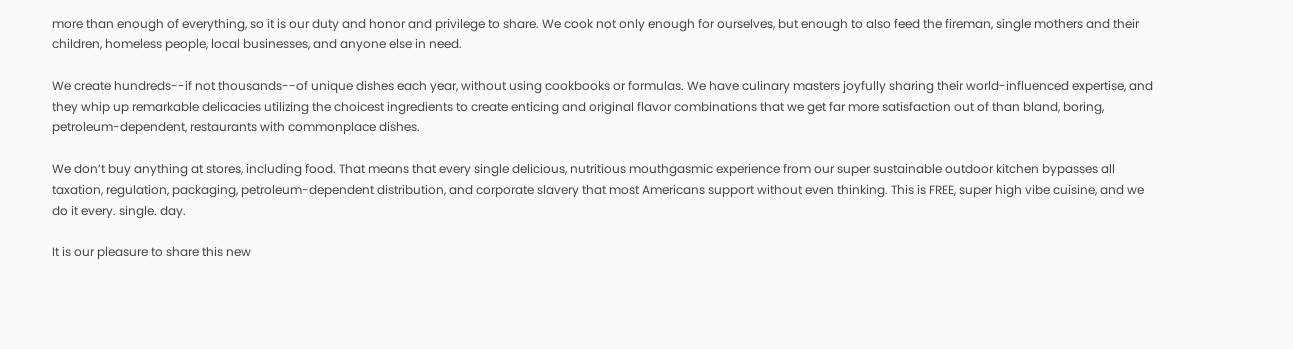more than enough of everything, so it is our duty and honor and privilege to share. We cook not only enough for ourselves, but enough to also feed the fireman, single mothers and their children, homeless people, local businesses, and anyone else in need.

We create hundreds--if not thousands--of unique dishes each year, without using cookbooks or formulas. We have culinary masters joyfully sharing their world-influenced expertise, and they whip up remarkable delicacies utilizing the choicest ingredients to create enticing and original flavor combinations that we get far more satisfaction out of than bland, boring, petroleum-dependent, restaurants with commonplace dishes.

We don’t buy anything at stores, including food. That means that every single delicious, nutritious mouthgasmic experience from our super sustainable outdoor kitchen bypasses all taxation, regulation, packaging, petroleum-dependent distribution, and corporate slavery that most Americans support without even thinking. This is FREE, super high vibe cuisine, and we do it every. single. day.

It is our pleasure to share this new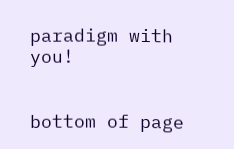paradigm with you!


bottom of page